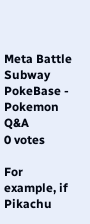Meta Battle Subway PokeBase - Pokemon Q&A
0 votes

For example, if Pikachu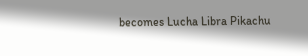becomes Lucha Libra Pikachu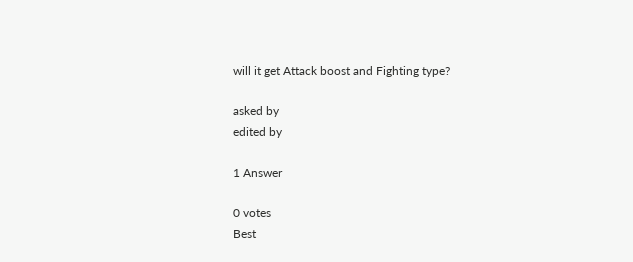will it get Attack boost and Fighting type?

asked by
edited by

1 Answer

0 votes
Best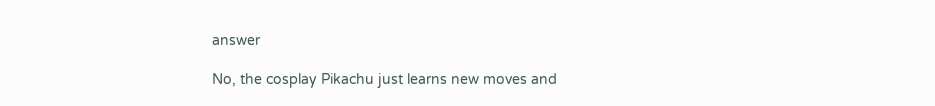answer

No, the cosplay Pikachu just learns new moves and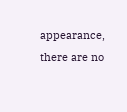appearance, there are no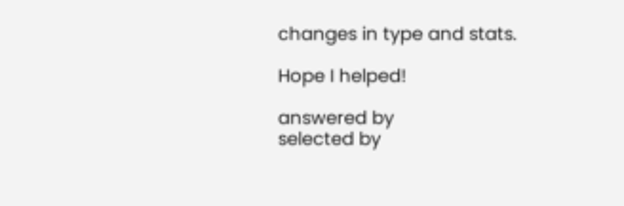changes in type and stats.

Hope I helped!

answered by
selected by